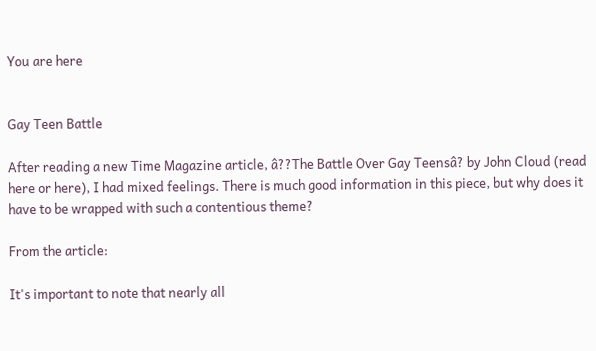You are here


Gay Teen Battle

After reading a new Time Magazine article, â??The Battle Over Gay Teensâ? by John Cloud (read here or here), I had mixed feelings. There is much good information in this piece, but why does it have to be wrapped with such a contentious theme?

From the article:

It's important to note that nearly all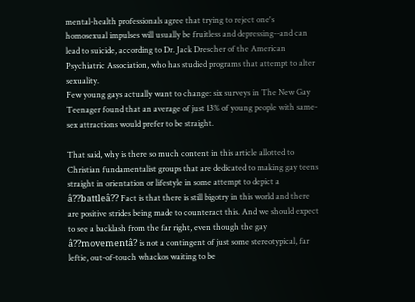mental-health professionals agree that trying to reject one's homosexual impulses will usually be fruitless and depressing--and can lead to suicide, according to Dr. Jack Drescher of the American Psychiatric Association, who has studied programs that attempt to alter sexuality.
Few young gays actually want to change: six surveys in The New Gay Teenager found that an average of just 13% of young people with same-sex attractions would prefer to be straight.

That said, why is there so much content in this article allotted to Christian fundamentalist groups that are dedicated to making gay teens straight in orientation or lifestyle in some attempt to depict a â??battleâ?? Fact is that there is still bigotry in this world and there are positive strides being made to counteract this. And we should expect to see a backlash from the far right, even though the gay â??movementâ? is not a contingent of just some stereotypical, far leftie, out-of-touch whackos waiting to be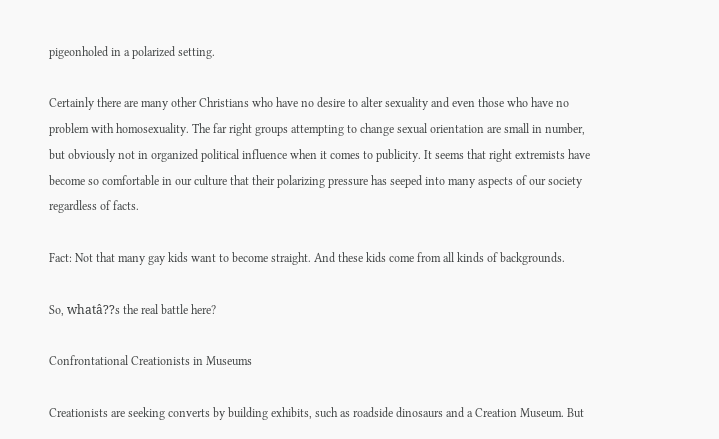pigeonholed in a polarized setting.

Certainly there are many other Christians who have no desire to alter sexuality and even those who have no problem with homosexuality. The far right groups attempting to change sexual orientation are small in number, but obviously not in organized political influence when it comes to publicity. It seems that right extremists have become so comfortable in our culture that their polarizing pressure has seeped into many aspects of our society regardless of facts.

Fact: Not that many gay kids want to become straight. And these kids come from all kinds of backgrounds.

So, whatâ??s the real battle here?

Confrontational Creationists in Museums

Creationists are seeking converts by building exhibits, such as roadside dinosaurs and a Creation Museum. But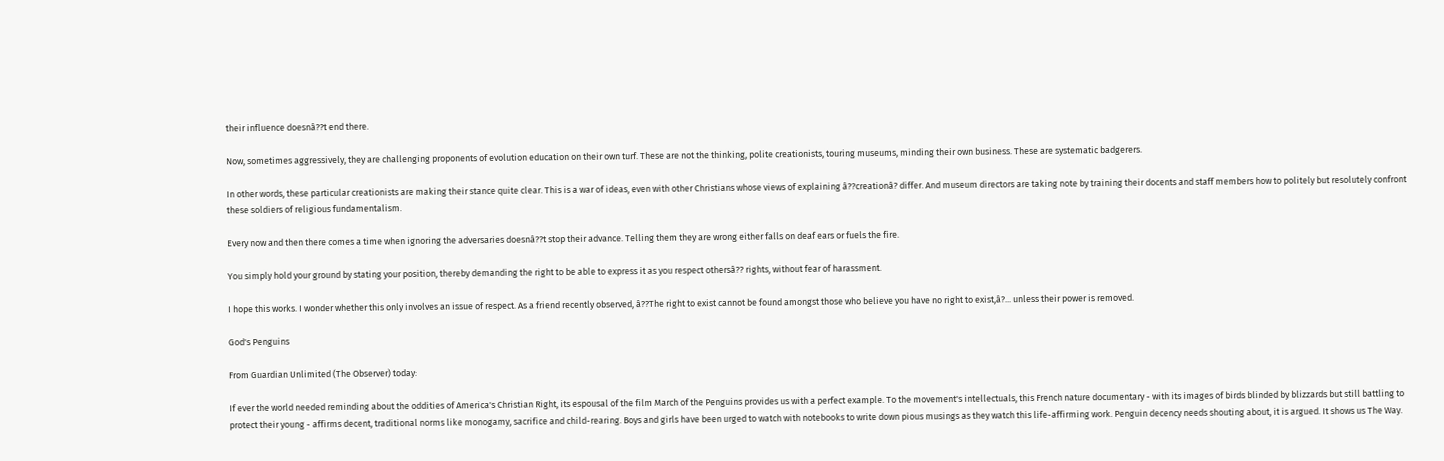their influence doesnâ??t end there.

Now, sometimes aggressively, they are challenging proponents of evolution education on their own turf. These are not the thinking, polite creationists, touring museums, minding their own business. These are systematic badgerers.

In other words, these particular creationists are making their stance quite clear. This is a war of ideas, even with other Christians whose views of explaining â??creationâ? differ. And museum directors are taking note by training their docents and staff members how to politely but resolutely confront these soldiers of religious fundamentalism.

Every now and then there comes a time when ignoring the adversaries doesnâ??t stop their advance. Telling them they are wrong either falls on deaf ears or fuels the fire.

You simply hold your ground by stating your position, thereby demanding the right to be able to express it as you respect othersâ?? rights, without fear of harassment.

I hope this works. I wonder whether this only involves an issue of respect. As a friend recently observed, â??The right to exist cannot be found amongst those who believe you have no right to exist,â?... unless their power is removed.

God's Penguins

From Guardian Unlimited (The Observer) today:

If ever the world needed reminding about the oddities of America's Christian Right, its espousal of the film March of the Penguins provides us with a perfect example. To the movement's intellectuals, this French nature documentary - with its images of birds blinded by blizzards but still battling to protect their young - affirms decent, traditional norms like monogamy, sacrifice and child-rearing. Boys and girls have been urged to watch with notebooks to write down pious musings as they watch this life-affirming work. Penguin decency needs shouting about, it is argued. It shows us The Way.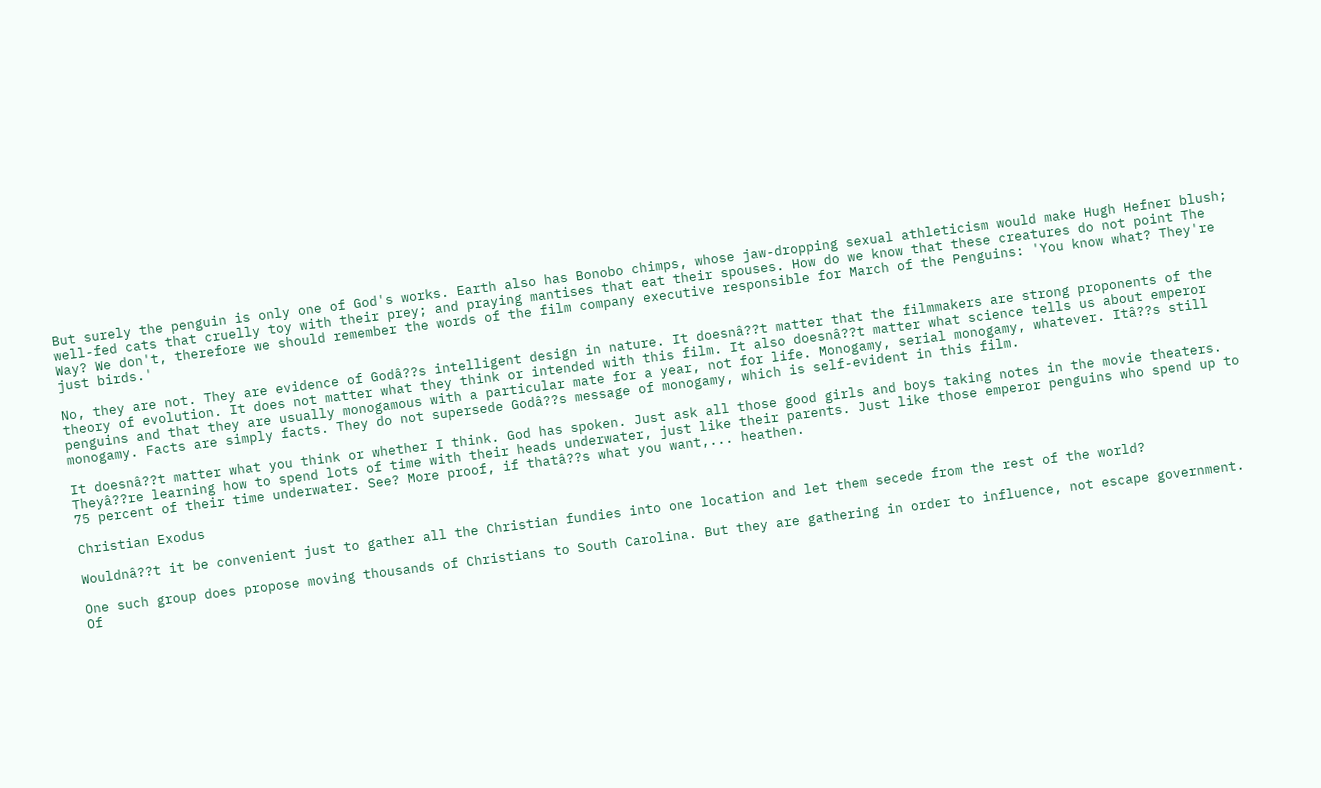But surely the penguin is only one of God's works. Earth also has Bonobo chimps, whose jaw-dropping sexual athleticism would make Hugh Hefner blush; well-fed cats that cruelly toy with their prey; and praying mantises that eat their spouses. How do we know that these creatures do not point The Way? We don't, therefore we should remember the words of the film company executive responsible for March of the Penguins: 'You know what? They're just birds.'

No, they are not. They are evidence of Godâ??s intelligent design in nature. It doesnâ??t matter that the filmmakers are strong proponents of the theory of evolution. It does not matter what they think or intended with this film. It also doesnâ??t matter what science tells us about emperor penguins and that they are usually monogamous with a particular mate for a year, not for life. Monogamy, serial monogamy, whatever. Itâ??s still monogamy. Facts are simply facts. They do not supersede Godâ??s message of monogamy, which is self-evident in this film.

It doesnâ??t matter what you think or whether I think. God has spoken. Just ask all those good girls and boys taking notes in the movie theaters. Theyâ??re learning how to spend lots of time with their heads underwater, just like their parents. Just like those emperor penguins who spend up to 75 percent of their time underwater. See? More proof, if thatâ??s what you want,... heathen.

Christian Exodus

Wouldnâ??t it be convenient just to gather all the Christian fundies into one location and let them secede from the rest of the world?

One such group does propose moving thousands of Christians to South Carolina. But they are gathering in order to influence, not escape government. Of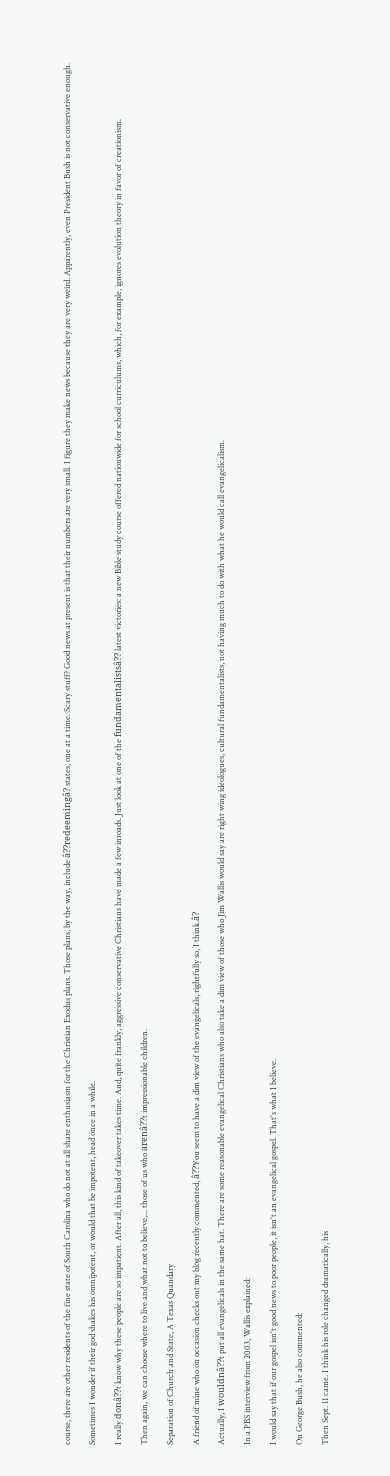course, there are other residents of the fine state of South Carolina who do not at all share enthusiasm for the Christian Exodus plans. Those plans, by the way, include â??redeemingâ? states, one at a time. Scary stuff? Good news at present is that their numbers are very small. I figure they make news because they are very weird. Apparently, even President Bush is not conservative enough.

Sometimes I wonder if their god shakes his omnipotent, or would that be impotent, head once in a while.

I really donâ??t know why these people are so impatient. After all, this kind of takeover takes time. And, quite frankly, aggressive conservative Christians have made a few inroads. Just look at one of the fundamentalistsâ?? latest victories: a new Bible study course offered nationwide for school curriculums, which, for example, ignores evolution theory in favor of creationism.

Then again, we can choose where to live and what not to believe,... those of us who arenâ??t impressionable children.

Separation of Church and State, A Texas Quandary

A friend of mine who on occasion checks out my blog recently commented, â??You seem to have a dim view of the evangelicals, rightfully so, I think.â?

Actually, I wouldnâ??t put all evangelicals in the same hat. There are some reasonable evangelical Christians who also take a dim view of those who Jim Wallis would say are right wing ideologues, cultural fundamentalists, not having much to do with what he would call evangelicalism.

In a PBS interview from 2003, Wallis explained:

I would say that if our gospel isn't good news to poor people, it isn't an evangelical gospel. That's what I believe.

On George Bush, he also commented:

Then Sept. 11 came. I think his role changed dramatically, his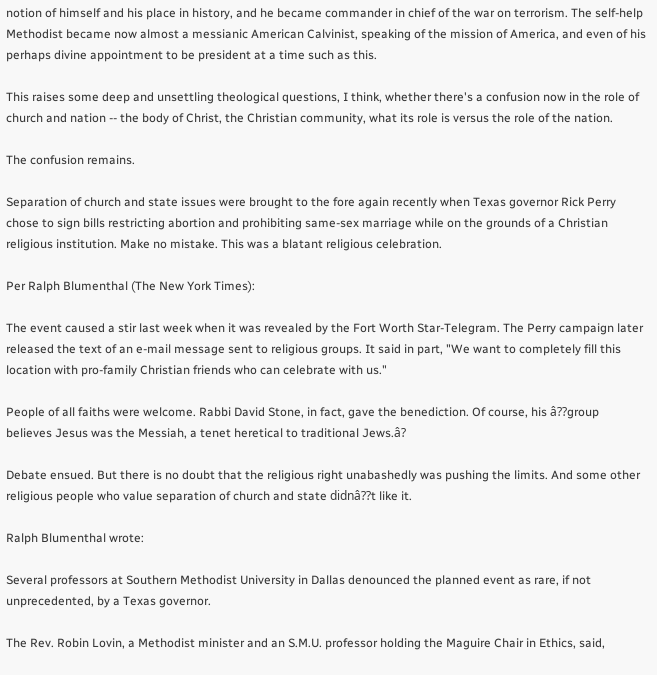notion of himself and his place in history, and he became commander in chief of the war on terrorism. The self-help Methodist became now almost a messianic American Calvinist, speaking of the mission of America, and even of his perhaps divine appointment to be president at a time such as this.

This raises some deep and unsettling theological questions, I think, whether there's a confusion now in the role of church and nation -- the body of Christ, the Christian community, what its role is versus the role of the nation.

The confusion remains.

Separation of church and state issues were brought to the fore again recently when Texas governor Rick Perry chose to sign bills restricting abortion and prohibiting same-sex marriage while on the grounds of a Christian religious institution. Make no mistake. This was a blatant religious celebration.

Per Ralph Blumenthal (The New York Times):

The event caused a stir last week when it was revealed by the Fort Worth Star-Telegram. The Perry campaign later released the text of an e-mail message sent to religious groups. It said in part, "We want to completely fill this location with pro-family Christian friends who can celebrate with us."

People of all faiths were welcome. Rabbi David Stone, in fact, gave the benediction. Of course, his â??group believes Jesus was the Messiah, a tenet heretical to traditional Jews.â?

Debate ensued. But there is no doubt that the religious right unabashedly was pushing the limits. And some other religious people who value separation of church and state didnâ??t like it.

Ralph Blumenthal wrote:

Several professors at Southern Methodist University in Dallas denounced the planned event as rare, if not unprecedented, by a Texas governor.

The Rev. Robin Lovin, a Methodist minister and an S.M.U. professor holding the Maguire Chair in Ethics, said,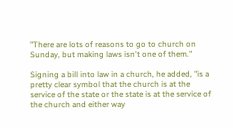"There are lots of reasons to go to church on Sunday, but making laws isn't one of them."

Signing a bill into law in a church, he added, "is a pretty clear symbol that the church is at the service of the state or the state is at the service of the church and either way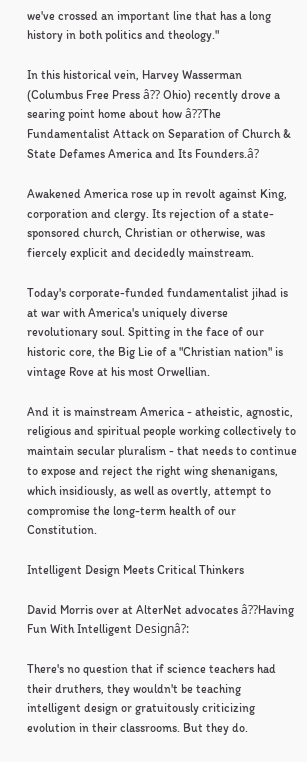we've crossed an important line that has a long history in both politics and theology."

In this historical vein, Harvey Wasserman (Columbus Free Press â?? Ohio) recently drove a searing point home about how â??The Fundamentalist Attack on Separation of Church & State Defames America and Its Founders.â?

Awakened America rose up in revolt against King, corporation and clergy. Its rejection of a state-sponsored church, Christian or otherwise, was fiercely explicit and decidedly mainstream.

Today's corporate-funded fundamentalist jihad is at war with America's uniquely diverse revolutionary soul. Spitting in the face of our historic core, the Big Lie of a "Christian nation" is vintage Rove at his most Orwellian.

And it is mainstream America - atheistic, agnostic, religious and spiritual people working collectively to maintain secular pluralism - that needs to continue to expose and reject the right wing shenanigans, which insidiously, as well as overtly, attempt to compromise the long-term health of our Constitution.

Intelligent Design Meets Critical Thinkers

David Morris over at AlterNet advocates â??Having Fun With Intelligent Designâ?:

There's no question that if science teachers had their druthers, they wouldn't be teaching intelligent design or gratuitously criticizing evolution in their classrooms. But they do.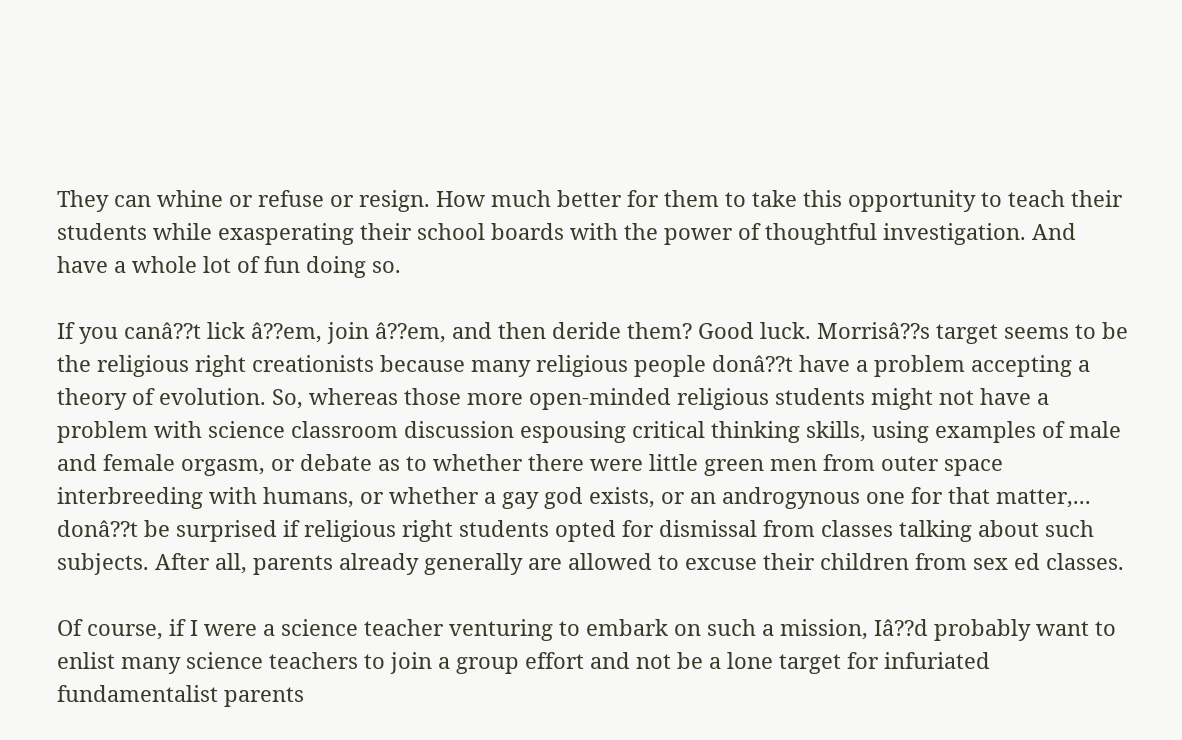They can whine or refuse or resign. How much better for them to take this opportunity to teach their students while exasperating their school boards with the power of thoughtful investigation. And have a whole lot of fun doing so.

If you canâ??t lick â??em, join â??em, and then deride them? Good luck. Morrisâ??s target seems to be the religious right creationists because many religious people donâ??t have a problem accepting a theory of evolution. So, whereas those more open-minded religious students might not have a problem with science classroom discussion espousing critical thinking skills, using examples of male and female orgasm, or debate as to whether there were little green men from outer space interbreeding with humans, or whether a gay god exists, or an androgynous one for that matter,... donâ??t be surprised if religious right students opted for dismissal from classes talking about such subjects. After all, parents already generally are allowed to excuse their children from sex ed classes.

Of course, if I were a science teacher venturing to embark on such a mission, Iâ??d probably want to enlist many science teachers to join a group effort and not be a lone target for infuriated fundamentalist parents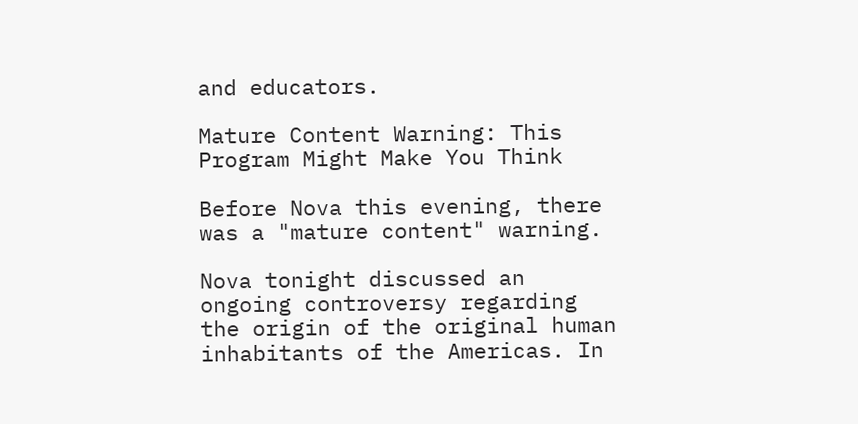and educators.

Mature Content Warning: This Program Might Make You Think

Before Nova this evening, there was a "mature content" warning.

Nova tonight discussed an ongoing controversy regarding the origin of the original human inhabitants of the Americas. In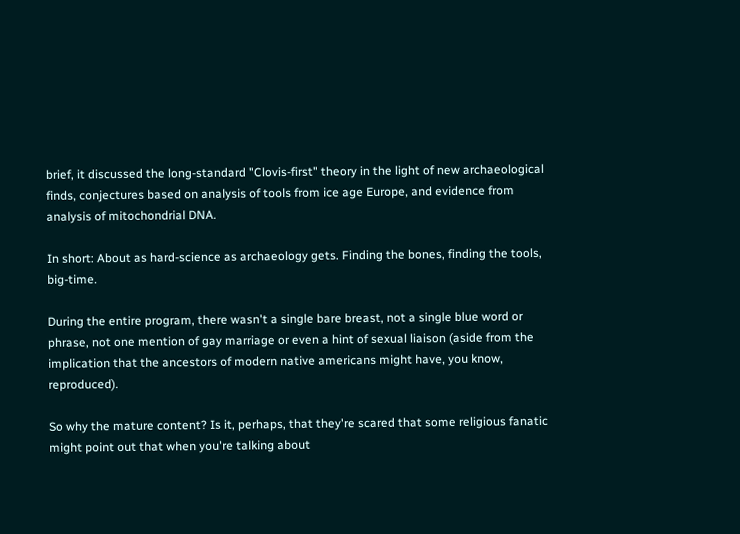brief, it discussed the long-standard "Clovis-first" theory in the light of new archaeological finds, conjectures based on analysis of tools from ice age Europe, and evidence from analysis of mitochondrial DNA.

In short: About as hard-science as archaeology gets. Finding the bones, finding the tools, big-time.

During the entire program, there wasn't a single bare breast, not a single blue word or phrase, not one mention of gay marriage or even a hint of sexual liaison (aside from the implication that the ancestors of modern native americans might have, you know, reproduced).

So why the mature content? Is it, perhaps, that they're scared that some religious fanatic might point out that when you're talking about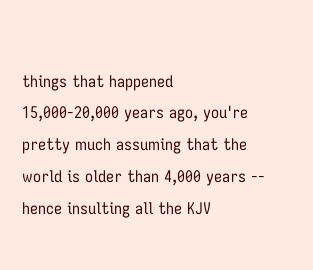things that happened 15,000-20,000 years ago, you're pretty much assuming that the world is older than 4,000 years -- hence insulting all the KJV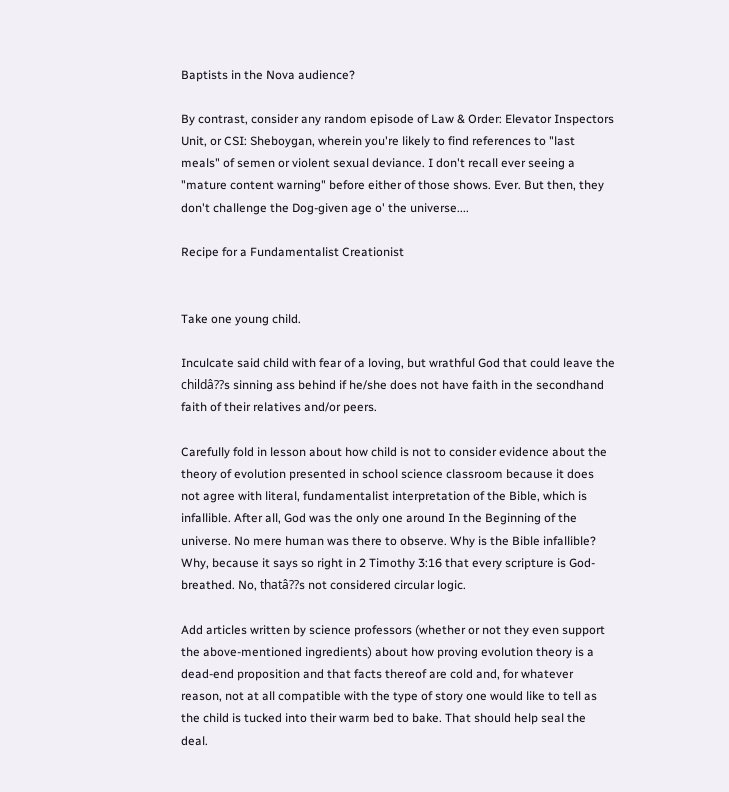Baptists in the Nova audience?

By contrast, consider any random episode of Law & Order: Elevator Inspectors Unit, or CSI: Sheboygan, wherein you're likely to find references to "last meals" of semen or violent sexual deviance. I don't recall ever seeing a "mature content warning" before either of those shows. Ever. But then, they don't challenge the Dog-given age o' the universe....

Recipe for a Fundamentalist Creationist


Take one young child.

Inculcate said child with fear of a loving, but wrathful God that could leave the childâ??s sinning ass behind if he/she does not have faith in the secondhand faith of their relatives and/or peers.

Carefully fold in lesson about how child is not to consider evidence about the theory of evolution presented in school science classroom because it does not agree with literal, fundamentalist interpretation of the Bible, which is infallible. After all, God was the only one around In the Beginning of the universe. No mere human was there to observe. Why is the Bible infallible? Why, because it says so right in 2 Timothy 3:16 that every scripture is God-breathed. No, thatâ??s not considered circular logic.

Add articles written by science professors (whether or not they even support the above-mentioned ingredients) about how proving evolution theory is a dead-end proposition and that facts thereof are cold and, for whatever reason, not at all compatible with the type of story one would like to tell as the child is tucked into their warm bed to bake. That should help seal the deal.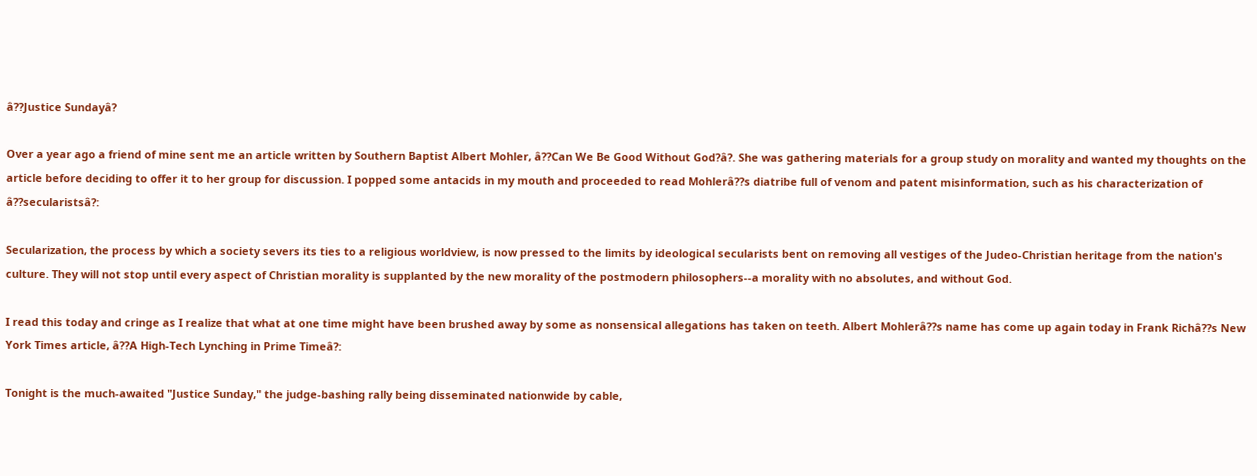â??Justice Sundayâ?

Over a year ago a friend of mine sent me an article written by Southern Baptist Albert Mohler, â??Can We Be Good Without God?â?. She was gathering materials for a group study on morality and wanted my thoughts on the article before deciding to offer it to her group for discussion. I popped some antacids in my mouth and proceeded to read Mohlerâ??s diatribe full of venom and patent misinformation, such as his characterization of â??secularistsâ?:

Secularization, the process by which a society severs its ties to a religious worldview, is now pressed to the limits by ideological secularists bent on removing all vestiges of the Judeo-Christian heritage from the nation's culture. They will not stop until every aspect of Christian morality is supplanted by the new morality of the postmodern philosophers--a morality with no absolutes, and without God.

I read this today and cringe as I realize that what at one time might have been brushed away by some as nonsensical allegations has taken on teeth. Albert Mohlerâ??s name has come up again today in Frank Richâ??s New York Times article, â??A High-Tech Lynching in Prime Timeâ?:

Tonight is the much-awaited "Justice Sunday," the judge-bashing rally being disseminated nationwide by cable,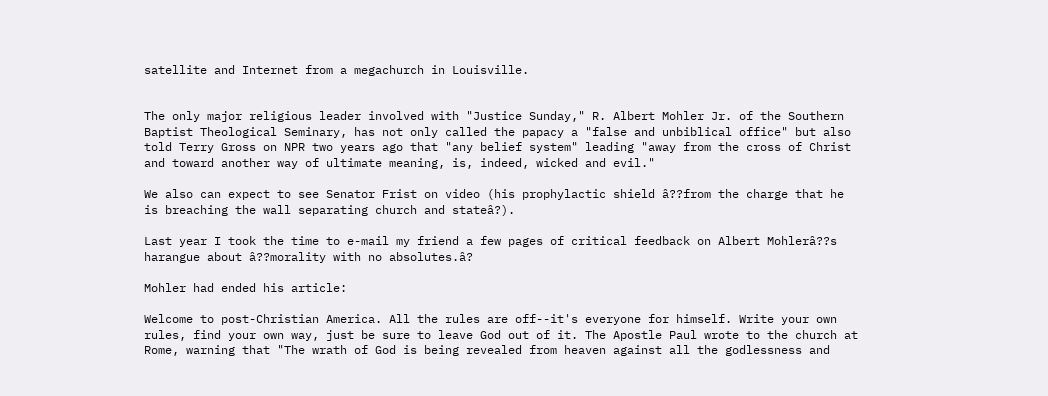satellite and Internet from a megachurch in Louisville.


The only major religious leader involved with "Justice Sunday," R. Albert Mohler Jr. of the Southern Baptist Theological Seminary, has not only called the papacy a "false and unbiblical office" but also told Terry Gross on NPR two years ago that "any belief system" leading "away from the cross of Christ and toward another way of ultimate meaning, is, indeed, wicked and evil."

We also can expect to see Senator Frist on video (his prophylactic shield â??from the charge that he is breaching the wall separating church and stateâ?).

Last year I took the time to e-mail my friend a few pages of critical feedback on Albert Mohlerâ??s harangue about â??morality with no absolutes.â?

Mohler had ended his article:

Welcome to post-Christian America. All the rules are off--it's everyone for himself. Write your own rules, find your own way, just be sure to leave God out of it. The Apostle Paul wrote to the church at Rome, warning that "The wrath of God is being revealed from heaven against all the godlessness and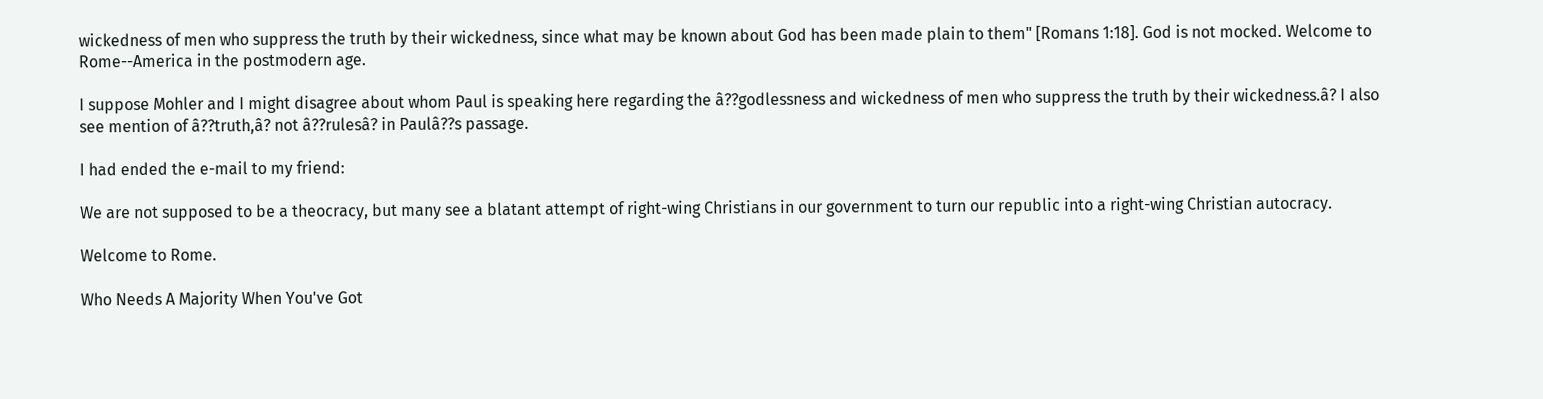wickedness of men who suppress the truth by their wickedness, since what may be known about God has been made plain to them" [Romans 1:18]. God is not mocked. Welcome to Rome--America in the postmodern age.

I suppose Mohler and I might disagree about whom Paul is speaking here regarding the â??godlessness and wickedness of men who suppress the truth by their wickedness.â? I also see mention of â??truth,â? not â??rulesâ? in Paulâ??s passage.

I had ended the e-mail to my friend:

We are not supposed to be a theocracy, but many see a blatant attempt of right-wing Christians in our government to turn our republic into a right-wing Christian autocracy.

Welcome to Rome.

Who Needs A Majority When You've Got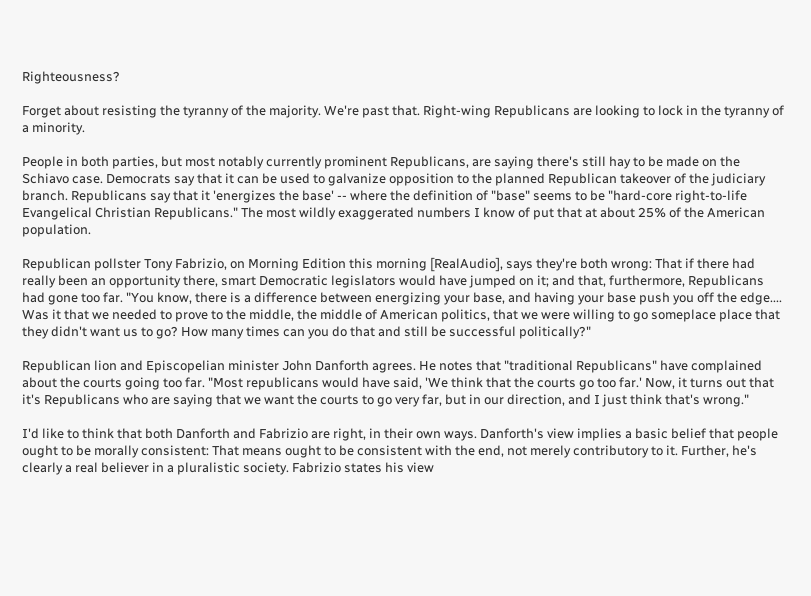Righteousness?

Forget about resisting the tyranny of the majority. We're past that. Right-wing Republicans are looking to lock in the tyranny of a minority.

People in both parties, but most notably currently prominent Republicans, are saying there's still hay to be made on the Schiavo case. Democrats say that it can be used to galvanize opposition to the planned Republican takeover of the judiciary branch. Republicans say that it 'energizes the base' -- where the definition of "base" seems to be "hard-core right-to-life Evangelical Christian Republicans." The most wildly exaggerated numbers I know of put that at about 25% of the American population.

Republican pollster Tony Fabrizio, on Morning Edition this morning [RealAudio], says they're both wrong: That if there had really been an opportunity there, smart Democratic legislators would have jumped on it; and that, furthermore, Republicans had gone too far. "You know, there is a difference between energizing your base, and having your base push you off the edge.... Was it that we needed to prove to the middle, the middle of American politics, that we were willing to go someplace place that they didn't want us to go? How many times can you do that and still be successful politically?"

Republican lion and Episcopelian minister John Danforth agrees. He notes that "traditional Republicans" have complained about the courts going too far. "Most republicans would have said, 'We think that the courts go too far.' Now, it turns out that it's Republicans who are saying that we want the courts to go very far, but in our direction, and I just think that's wrong."

I'd like to think that both Danforth and Fabrizio are right, in their own ways. Danforth's view implies a basic belief that people ought to be morally consistent: That means ought to be consistent with the end, not merely contributory to it. Further, he's clearly a real believer in a pluralistic society. Fabrizio states his view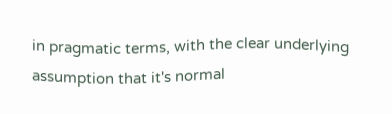in pragmatic terms, with the clear underlying assumption that it's normal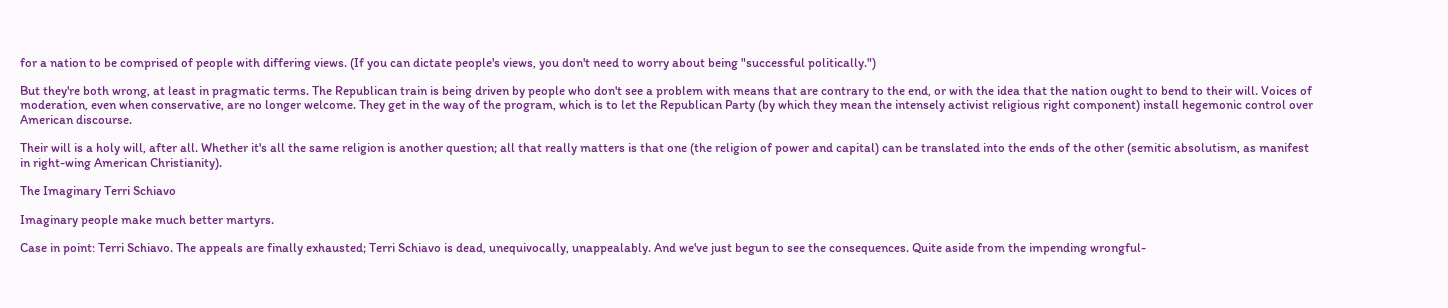for a nation to be comprised of people with differing views. (If you can dictate people's views, you don't need to worry about being "successful politically.")

But they're both wrong, at least in pragmatic terms. The Republican train is being driven by people who don't see a problem with means that are contrary to the end, or with the idea that the nation ought to bend to their will. Voices of moderation, even when conservative, are no longer welcome. They get in the way of the program, which is to let the Republican Party (by which they mean the intensely activist religious right component) install hegemonic control over American discourse.

Their will is a holy will, after all. Whether it's all the same religion is another question; all that really matters is that one (the religion of power and capital) can be translated into the ends of the other (semitic absolutism, as manifest in right-wing American Christianity).

The Imaginary Terri Schiavo

Imaginary people make much better martyrs.

Case in point: Terri Schiavo. The appeals are finally exhausted; Terri Schiavo is dead, unequivocally, unappealably. And we've just begun to see the consequences. Quite aside from the impending wrongful-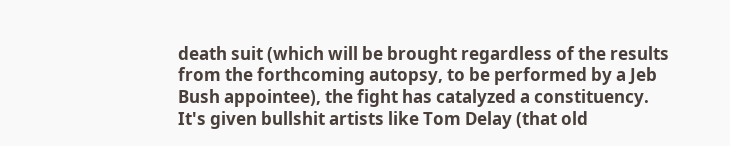death suit (which will be brought regardless of the results from the forthcoming autopsy, to be performed by a Jeb Bush appointee), the fight has catalyzed a constituency. It's given bullshit artists like Tom Delay (that old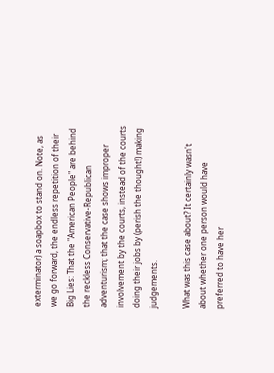exterminator) a soapbox to stand on. Note, as we go forward, the endless repetition of their Big Lies: That the "American People" are behind the reckless Conservative-Republican adventurism; that the case shows improper involvement by the courts, instead of the courts doing their jobs by (perish the thought!) making judgements.

What was this case about? It certainly wasn't about whether one person would have preferred to have her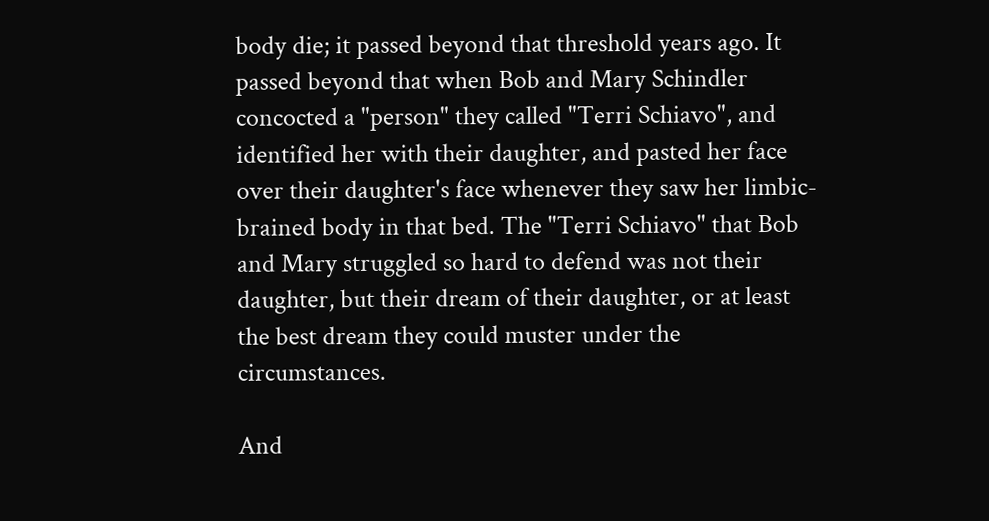body die; it passed beyond that threshold years ago. It passed beyond that when Bob and Mary Schindler concocted a "person" they called "Terri Schiavo", and identified her with their daughter, and pasted her face over their daughter's face whenever they saw her limbic-brained body in that bed. The "Terri Schiavo" that Bob and Mary struggled so hard to defend was not their daughter, but their dream of their daughter, or at least the best dream they could muster under the circumstances.

And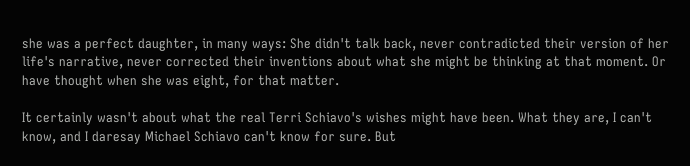she was a perfect daughter, in many ways: She didn't talk back, never contradicted their version of her life's narrative, never corrected their inventions about what she might be thinking at that moment. Or have thought when she was eight, for that matter.

It certainly wasn't about what the real Terri Schiavo's wishes might have been. What they are, I can't know, and I daresay Michael Schiavo can't know for sure. But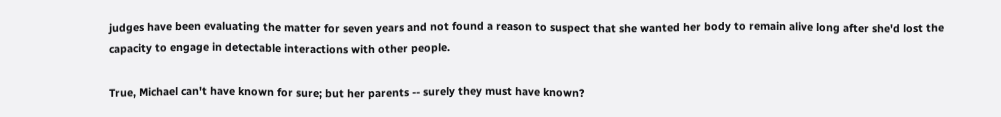judges have been evaluating the matter for seven years and not found a reason to suspect that she wanted her body to remain alive long after she'd lost the capacity to engage in detectable interactions with other people.

True, Michael can't have known for sure; but her parents -- surely they must have known?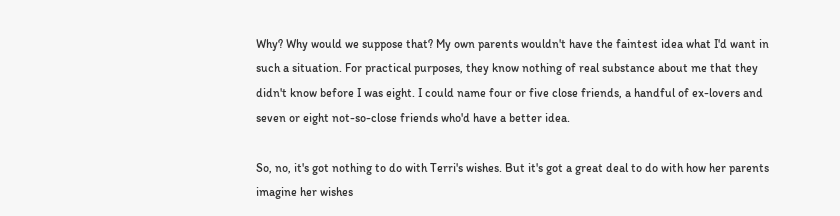Why? Why would we suppose that? My own parents wouldn't have the faintest idea what I'd want in such a situation. For practical purposes, they know nothing of real substance about me that they didn't know before I was eight. I could name four or five close friends, a handful of ex-lovers and seven or eight not-so-close friends who'd have a better idea.

So, no, it's got nothing to do with Terri's wishes. But it's got a great deal to do with how her parents imagine her wishes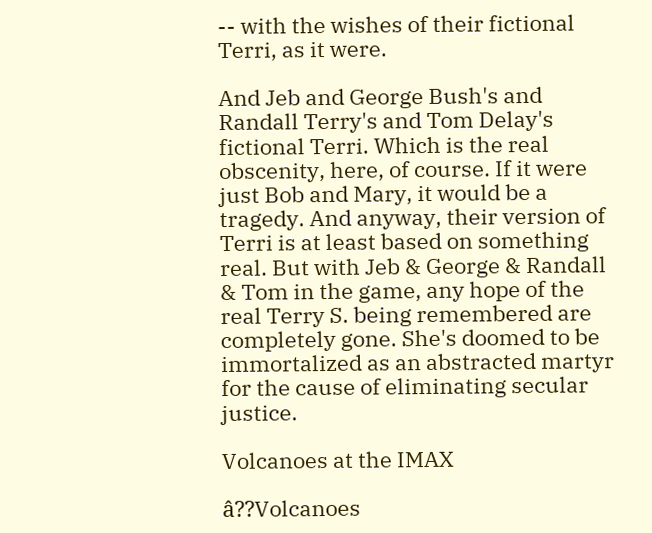-- with the wishes of their fictional Terri, as it were.

And Jeb and George Bush's and Randall Terry's and Tom Delay's fictional Terri. Which is the real obscenity, here, of course. If it were just Bob and Mary, it would be a tragedy. And anyway, their version of Terri is at least based on something real. But with Jeb & George & Randall & Tom in the game, any hope of the real Terry S. being remembered are completely gone. She's doomed to be immortalized as an abstracted martyr for the cause of eliminating secular justice.

Volcanoes at the IMAX

â??Volcanoes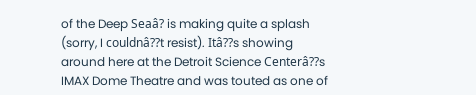of the Deep Seaâ? is making quite a splash (sorry, I couldnâ??t resist). Itâ??s showing around here at the Detroit Science Centerâ??s IMAX Dome Theatre and was touted as one of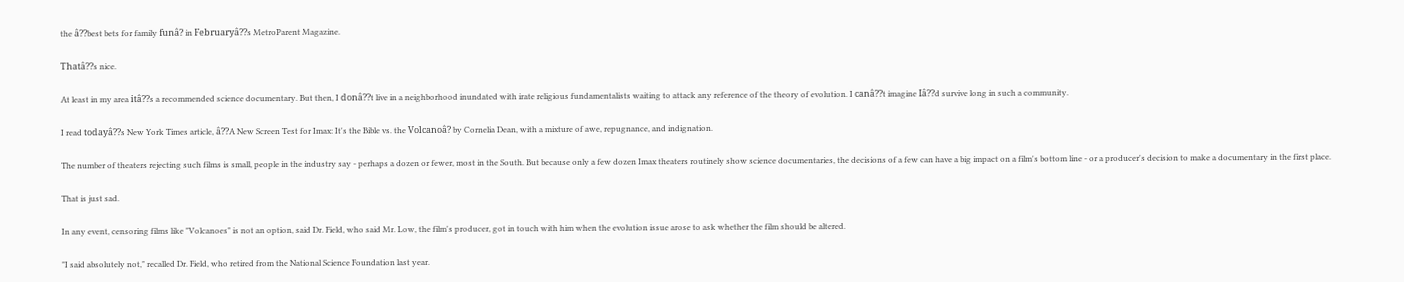the â??best bets for family funâ? in Februaryâ??s MetroParent Magazine.

Thatâ??s nice.

At least in my area itâ??s a recommended science documentary. But then, I donâ??t live in a neighborhood inundated with irate religious fundamentalists waiting to attack any reference of the theory of evolution. I canâ??t imagine Iâ??d survive long in such a community.

I read todayâ??s New York Times article, â??A New Screen Test for Imax: It's the Bible vs. the Volcanoâ? by Cornelia Dean, with a mixture of awe, repugnance, and indignation.

The number of theaters rejecting such films is small, people in the industry say - perhaps a dozen or fewer, most in the South. But because only a few dozen Imax theaters routinely show science documentaries, the decisions of a few can have a big impact on a film's bottom line - or a producer's decision to make a documentary in the first place.

That is just sad.

In any event, censoring films like "Volcanoes" is not an option, said Dr. Field, who said Mr. Low, the film's producer, got in touch with him when the evolution issue arose to ask whether the film should be altered.

"I said absolutely not," recalled Dr. Field, who retired from the National Science Foundation last year.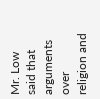Mr. Low said that arguments over religion and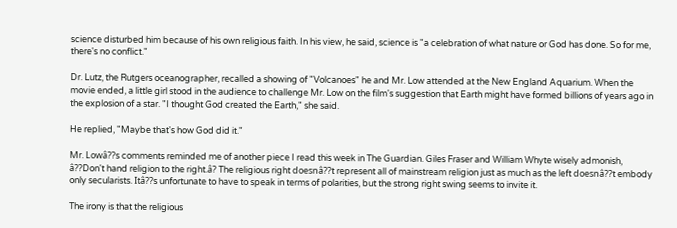science disturbed him because of his own religious faith. In his view, he said, science is "a celebration of what nature or God has done. So for me, there's no conflict."

Dr. Lutz, the Rutgers oceanographer, recalled a showing of "Volcanoes" he and Mr. Low attended at the New England Aquarium. When the movie ended, a little girl stood in the audience to challenge Mr. Low on the film's suggestion that Earth might have formed billions of years ago in the explosion of a star. "I thought God created the Earth," she said.

He replied, "Maybe that's how God did it."

Mr. Lowâ??s comments reminded me of another piece I read this week in The Guardian. Giles Fraser and William Whyte wisely admonish, â??Don't hand religion to the right.â? The religious right doesnâ??t represent all of mainstream religion just as much as the left doesnâ??t embody only secularists. Itâ??s unfortunate to have to speak in terms of polarities, but the strong right swing seems to invite it.

The irony is that the religious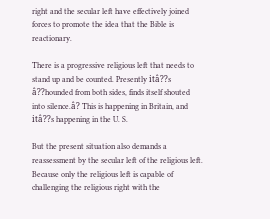right and the secular left have effectively joined forces to promote the idea that the Bible is reactionary.

There is a progressive religious left that needs to stand up and be counted. Presently itâ??s â??hounded from both sides, finds itself shouted into silence.â? This is happening in Britain, and itâ??s happening in the U. S.

But the present situation also demands a reassessment by the secular left of the religious left. Because only the religious left is capable of challenging the religious right with the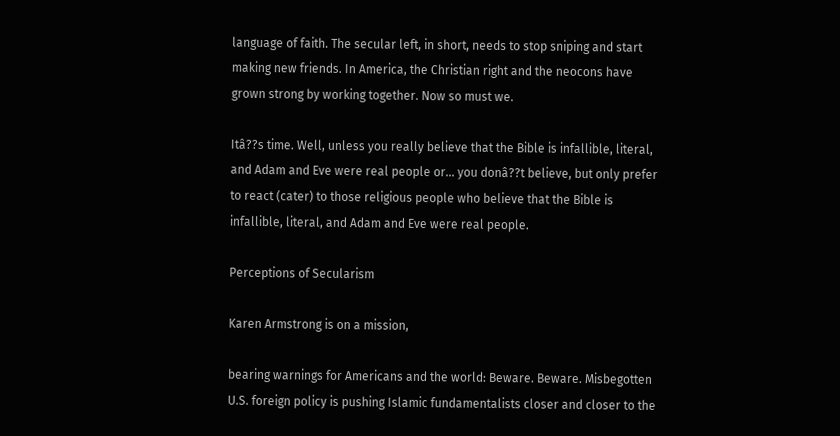language of faith. The secular left, in short, needs to stop sniping and start making new friends. In America, the Christian right and the neocons have grown strong by working together. Now so must we.

Itâ??s time. Well, unless you really believe that the Bible is infallible, literal, and Adam and Eve were real people or... you donâ??t believe, but only prefer to react (cater) to those religious people who believe that the Bible is infallible, literal, and Adam and Eve were real people.

Perceptions of Secularism

Karen Armstrong is on a mission,

bearing warnings for Americans and the world: Beware. Beware. Misbegotten U.S. foreign policy is pushing Islamic fundamentalists closer and closer to the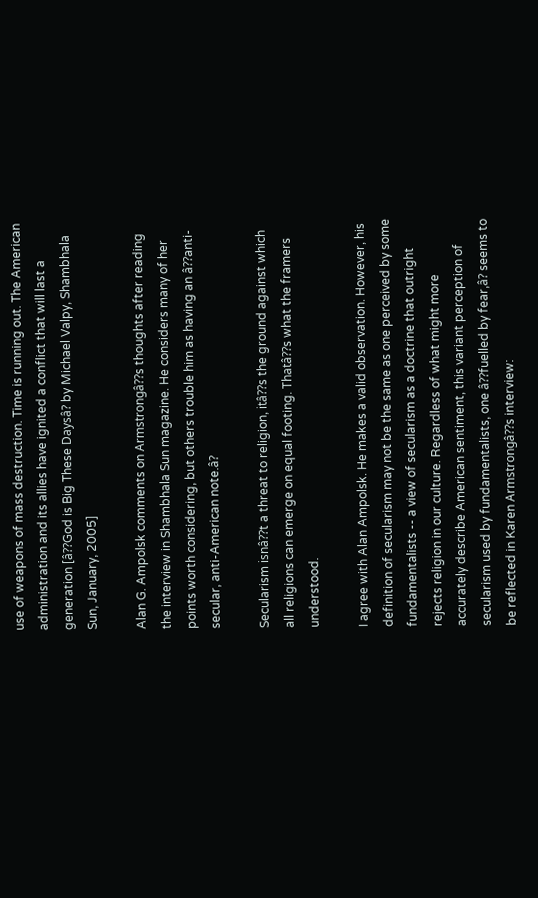use of weapons of mass destruction. Time is running out. The American administration and its allies have ignited a conflict that will last a generation [â??God is Big These Daysâ? by Michael Valpy, Shambhala Sun, January, 2005]

Alan G. Ampolsk comments on Armstrongâ??s thoughts after reading the interview in Shambhala Sun magazine. He considers many of her points worth considering, but others trouble him as having an â??anti-secular, anti-American note.â?

Secularism isnâ??t a threat to religion, itâ??s the ground against which all religions can emerge on equal footing. Thatâ??s what the framers understood.

I agree with Alan Ampolsk. He makes a valid observation. However, his definition of secularism may not be the same as one perceived by some fundamentalists -- a view of secularism as a doctrine that outright rejects religion in our culture. Regardless of what might more accurately describe American sentiment, this variant perception of secularism used by fundamentalists, one â??fuelled by fear,â? seems to be reflected in Karen Armstrongâ??s interview: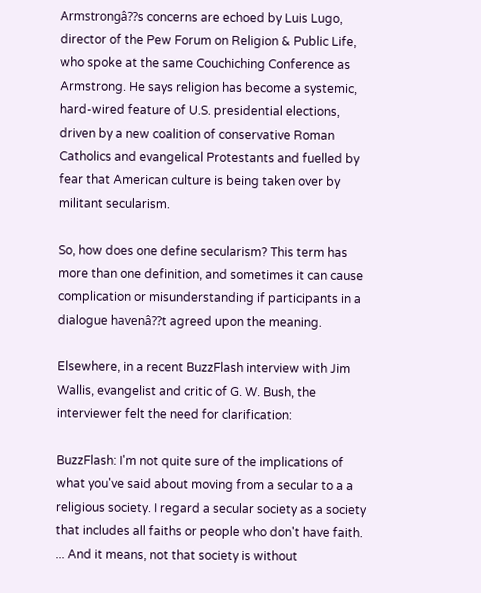Armstrongâ??s concerns are echoed by Luis Lugo, director of the Pew Forum on Religion & Public Life, who spoke at the same Couchiching Conference as Armstrong. He says religion has become a systemic, hard-wired feature of U.S. presidential elections, driven by a new coalition of conservative Roman Catholics and evangelical Protestants and fuelled by fear that American culture is being taken over by militant secularism.

So, how does one define secularism? This term has more than one definition, and sometimes it can cause complication or misunderstanding if participants in a dialogue havenâ??t agreed upon the meaning.

Elsewhere, in a recent BuzzFlash interview with Jim Wallis, evangelist and critic of G. W. Bush, the interviewer felt the need for clarification:

BuzzFlash: I'm not quite sure of the implications of what you've said about moving from a secular to a a religious society. I regard a secular society as a society that includes all faiths or people who don't have faith. ... And it means, not that society is without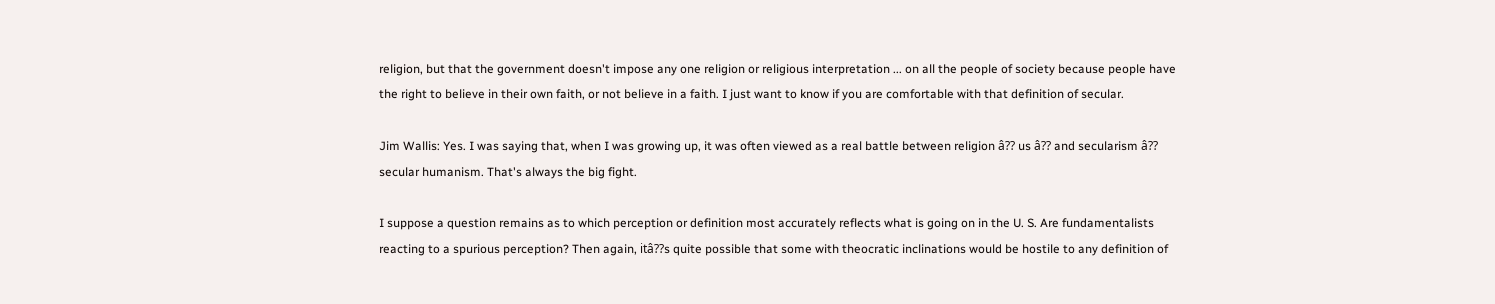religion, but that the government doesn't impose any one religion or religious interpretation ... on all the people of society because people have the right to believe in their own faith, or not believe in a faith. I just want to know if you are comfortable with that definition of secular.

Jim Wallis: Yes. I was saying that, when I was growing up, it was often viewed as a real battle between religion â?? us â?? and secularism â?? secular humanism. That's always the big fight.

I suppose a question remains as to which perception or definition most accurately reflects what is going on in the U. S. Are fundamentalists reacting to a spurious perception? Then again, itâ??s quite possible that some with theocratic inclinations would be hostile to any definition of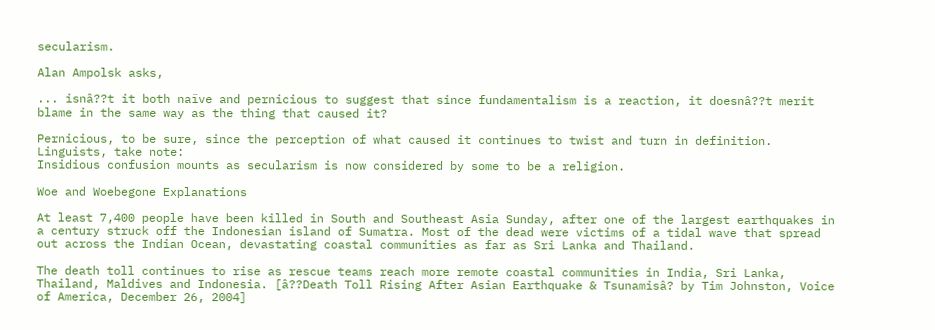secularism.

Alan Ampolsk asks,

... isnâ??t it both naïve and pernicious to suggest that since fundamentalism is a reaction, it doesnâ??t merit blame in the same way as the thing that caused it?

Pernicious, to be sure, since the perception of what caused it continues to twist and turn in definition. Linguists, take note:
Insidious confusion mounts as secularism is now considered by some to be a religion.

Woe and Woebegone Explanations

At least 7,400 people have been killed in South and Southeast Asia Sunday, after one of the largest earthquakes in a century struck off the Indonesian island of Sumatra. Most of the dead were victims of a tidal wave that spread out across the Indian Ocean, devastating coastal communities as far as Sri Lanka and Thailand.

The death toll continues to rise as rescue teams reach more remote coastal communities in India, Sri Lanka, Thailand, Maldives and Indonesia. [â??Death Toll Rising After Asian Earthquake & Tsunamisâ? by Tim Johnston, Voice of America, December 26, 2004]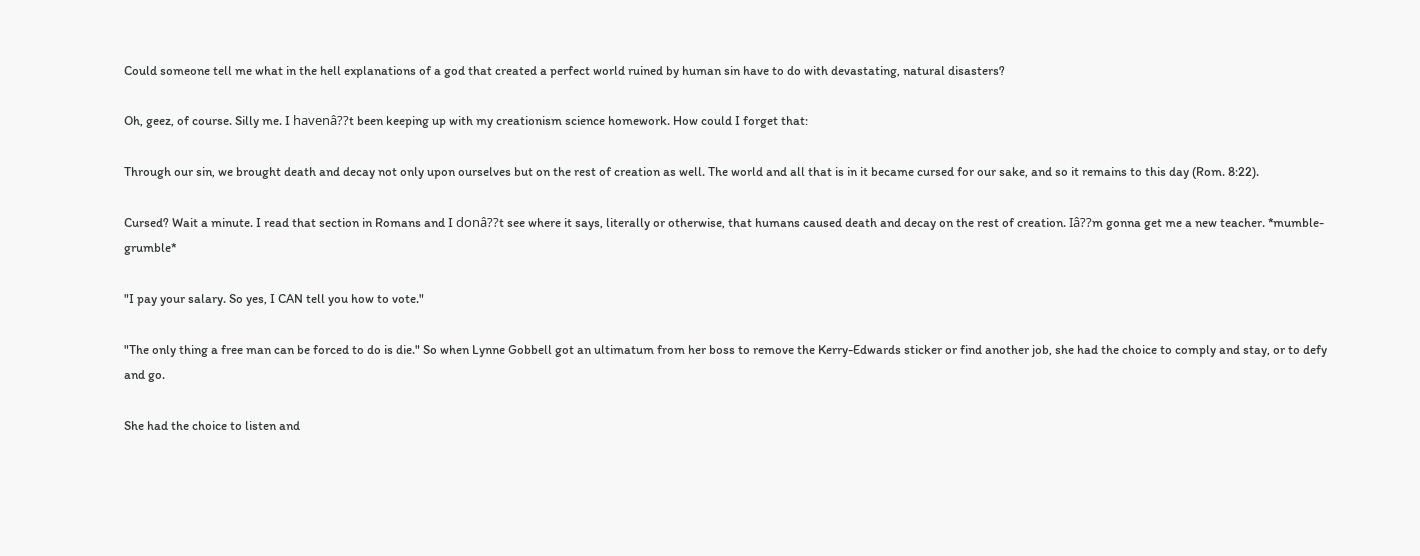Could someone tell me what in the hell explanations of a god that created a perfect world ruined by human sin have to do with devastating, natural disasters?

Oh, geez, of course. Silly me. I havenâ??t been keeping up with my creationism science homework. How could I forget that:

Through our sin, we brought death and decay not only upon ourselves but on the rest of creation as well. The world and all that is in it became cursed for our sake, and so it remains to this day (Rom. 8:22).

Cursed? Wait a minute. I read that section in Romans and I donâ??t see where it says, literally or otherwise, that humans caused death and decay on the rest of creation. Iâ??m gonna get me a new teacher. *mumble-grumble*

"I pay your salary. So yes, I CAN tell you how to vote."

"The only thing a free man can be forced to do is die." So when Lynne Gobbell got an ultimatum from her boss to remove the Kerry-Edwards sticker or find another job, she had the choice to comply and stay, or to defy and go.

She had the choice to listen and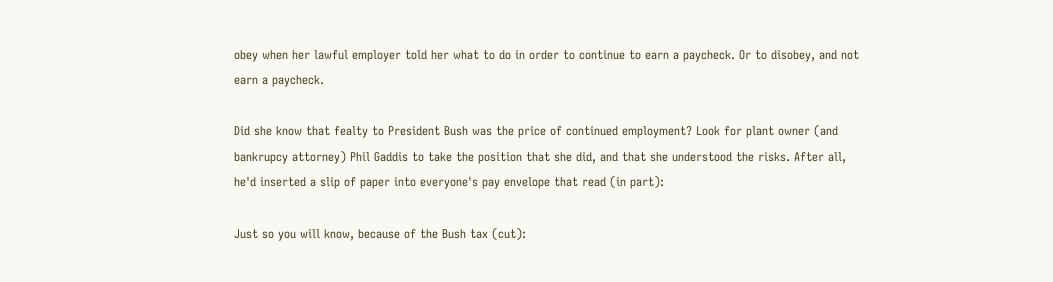obey when her lawful employer told her what to do in order to continue to earn a paycheck. Or to disobey, and not earn a paycheck.

Did she know that fealty to President Bush was the price of continued employment? Look for plant owner (and bankrupcy attorney) Phil Gaddis to take the position that she did, and that she understood the risks. After all, he'd inserted a slip of paper into everyone's pay envelope that read (in part):

Just so you will know, because of the Bush tax (cut):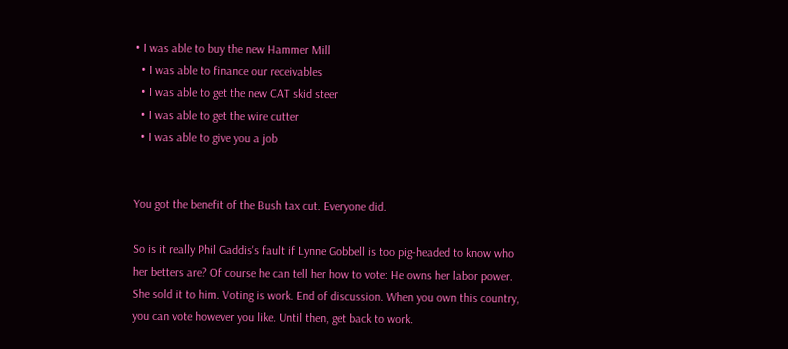• I was able to buy the new Hammer Mill
  • I was able to finance our receivables
  • I was able to get the new CAT skid steer
  • I was able to get the wire cutter
  • I was able to give you a job


You got the benefit of the Bush tax cut. Everyone did.

So is it really Phil Gaddis's fault if Lynne Gobbell is too pig-headed to know who her betters are? Of course he can tell her how to vote: He owns her labor power. She sold it to him. Voting is work. End of discussion. When you own this country, you can vote however you like. Until then, get back to work.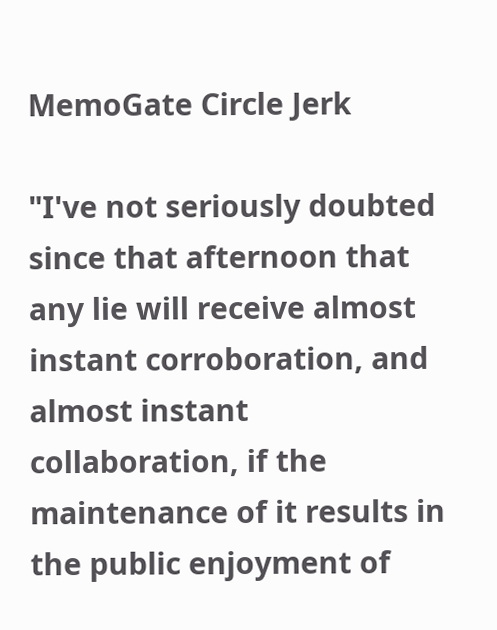MemoGate Circle Jerk

"I've not seriously doubted since that afternoon that any lie will receive almost instant corroboration, and almost instant collaboration, if the maintenance of it results in the public enjoyment of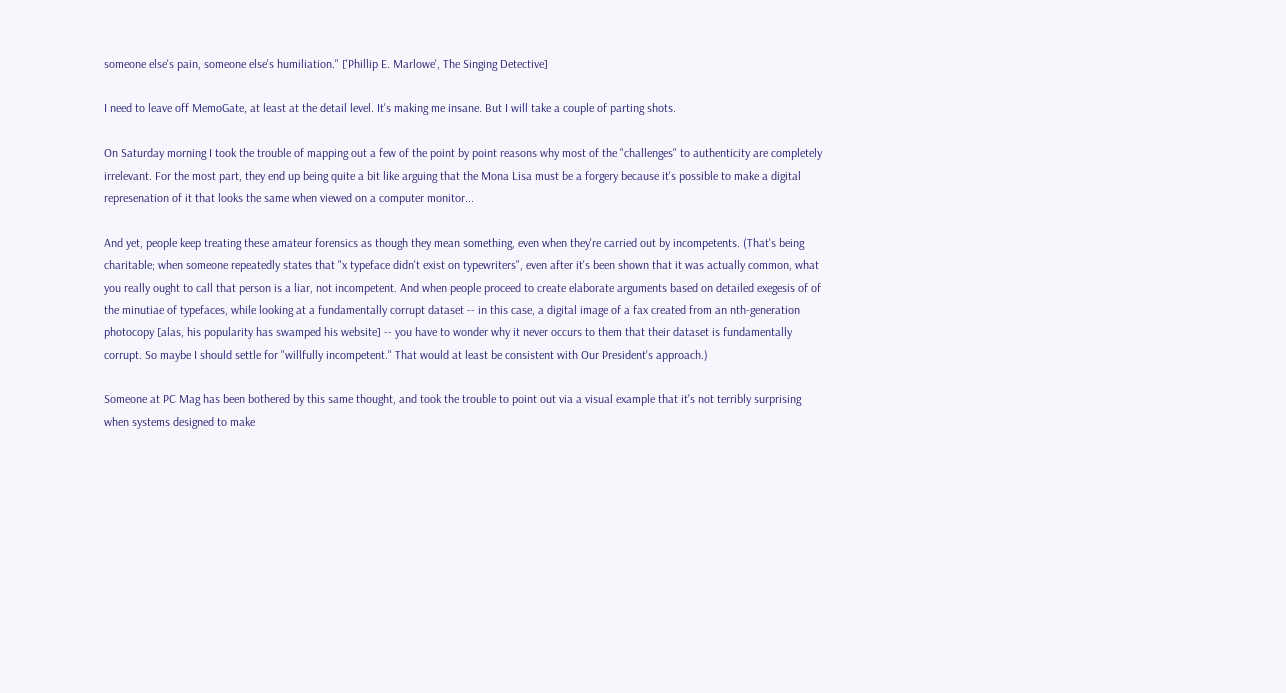someone else's pain, someone else's humiliation." ['Phillip E. Marlowe', The Singing Detective]

I need to leave off MemoGate, at least at the detail level. It's making me insane. But I will take a couple of parting shots.

On Saturday morning I took the trouble of mapping out a few of the point by point reasons why most of the "challenges" to authenticity are completely irrelevant. For the most part, they end up being quite a bit like arguing that the Mona Lisa must be a forgery because it's possible to make a digital represenation of it that looks the same when viewed on a computer monitor...

And yet, people keep treating these amateur forensics as though they mean something, even when they're carried out by incompetents. (That's being charitable; when someone repeatedly states that "x typeface didn't exist on typewriters", even after it's been shown that it was actually common, what you really ought to call that person is a liar, not incompetent. And when people proceed to create elaborate arguments based on detailed exegesis of of the minutiae of typefaces, while looking at a fundamentally corrupt dataset -- in this case, a digital image of a fax created from an nth-generation photocopy [alas, his popularity has swamped his website] -- you have to wonder why it never occurs to them that their dataset is fundamentally corrupt. So maybe I should settle for "willfully incompetent." That would at least be consistent with Our President's approach.)

Someone at PC Mag has been bothered by this same thought, and took the trouble to point out via a visual example that it's not terribly surprising when systems designed to make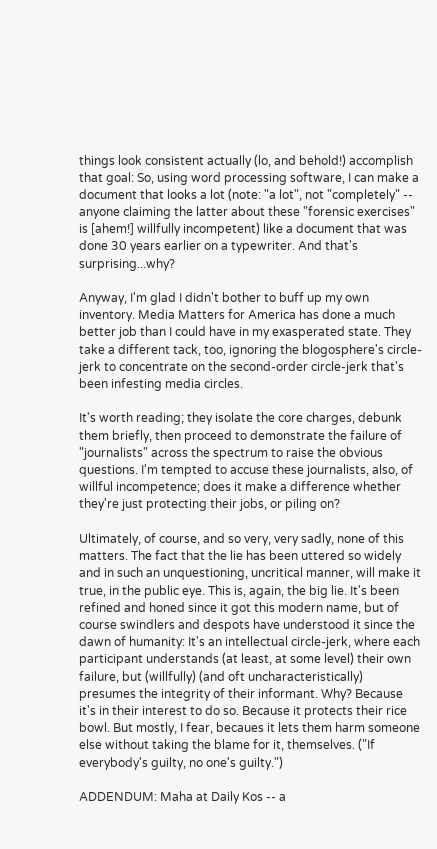things look consistent actually (lo, and behold!) accomplish that goal: So, using word processing software, I can make a document that looks a lot (note: "a lot", not "completely" -- anyone claiming the latter about these "forensic exercises" is [ahem!] willfully incompetent) like a document that was done 30 years earlier on a typewriter. And that's surprising...why?

Anyway, I'm glad I didn't bother to buff up my own inventory. Media Matters for America has done a much better job than I could have in my exasperated state. They take a different tack, too, ignoring the blogosphere's circle-jerk to concentrate on the second-order circle-jerk that's been infesting media circles.

It's worth reading; they isolate the core charges, debunk them briefly, then proceed to demonstrate the failure of "journalists" across the spectrum to raise the obvious questions. I'm tempted to accuse these journalists, also, of willful incompetence; does it make a difference whether they're just protecting their jobs, or piling on?

Ultimately, of course, and so very, very sadly, none of this matters. The fact that the lie has been uttered so widely and in such an unquestioning, uncritical manner, will make it true, in the public eye. This is, again, the big lie. It's been refined and honed since it got this modern name, but of course swindlers and despots have understood it since the dawn of humanity: It's an intellectual circle-jerk, where each participant understands (at least, at some level) their own failure, but (willfully) (and oft uncharacteristically) presumes the integrity of their informant. Why? Because it's in their interest to do so. Because it protects their rice bowl. But mostly, I fear, becaues it lets them harm someone else without taking the blame for it, themselves. ("If everybody's guilty, no one's guilty.")

ADDENDUM: Maha at Daily Kos -- a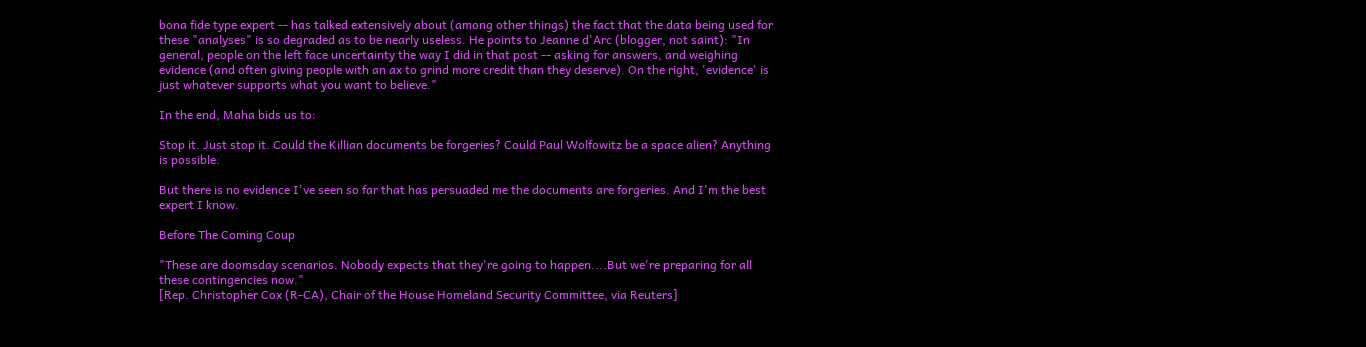bona fide type expert -- has talked extensively about (among other things) the fact that the data being used for these "analyses" is so degraded as to be nearly useless. He points to Jeanne d'Arc (blogger, not saint): "In general, people on the left face uncertainty the way I did in that post -- asking for answers, and weighing evidence (and often giving people with an ax to grind more credit than they deserve). On the right, 'evidence' is just whatever supports what you want to believe."

In the end, Maha bids us to:

Stop it. Just stop it. Could the Killian documents be forgeries? Could Paul Wolfowitz be a space alien? Anything is possible.

But there is no evidence I've seen so far that has persuaded me the documents are forgeries. And I'm the best expert I know.

Before The Coming Coup

"These are doomsday scenarios. Nobody expects that they're going to happen....But we're preparing for all these contingencies now."
[Rep. Christopher Cox (R-CA), Chair of the House Homeland Security Committee, via Reuters]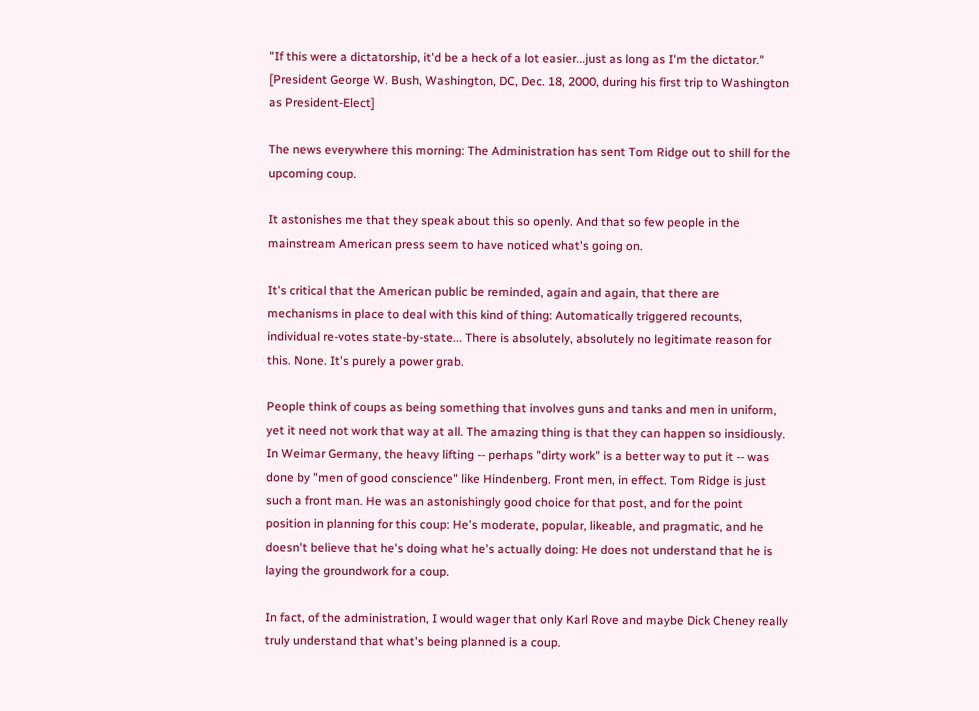"If this were a dictatorship, it'd be a heck of a lot easier...just as long as I'm the dictator."
[President George W. Bush, Washington, DC, Dec. 18, 2000, during his first trip to Washington as President-Elect]

The news everywhere this morning: The Administration has sent Tom Ridge out to shill for the upcoming coup.

It astonishes me that they speak about this so openly. And that so few people in the mainstream American press seem to have noticed what's going on.

It's critical that the American public be reminded, again and again, that there are mechanisms in place to deal with this kind of thing: Automatically triggered recounts, individual re-votes state-by-state... There is absolutely, absolutely no legitimate reason for this. None. It's purely a power grab.

People think of coups as being something that involves guns and tanks and men in uniform, yet it need not work that way at all. The amazing thing is that they can happen so insidiously. In Weimar Germany, the heavy lifting -- perhaps "dirty work" is a better way to put it -- was done by "men of good conscience" like Hindenberg. Front men, in effect. Tom Ridge is just such a front man. He was an astonishingly good choice for that post, and for the point position in planning for this coup: He's moderate, popular, likeable, and pragmatic, and he doesn't believe that he's doing what he's actually doing: He does not understand that he is laying the groundwork for a coup.

In fact, of the administration, I would wager that only Karl Rove and maybe Dick Cheney really truly understand that what's being planned is a coup.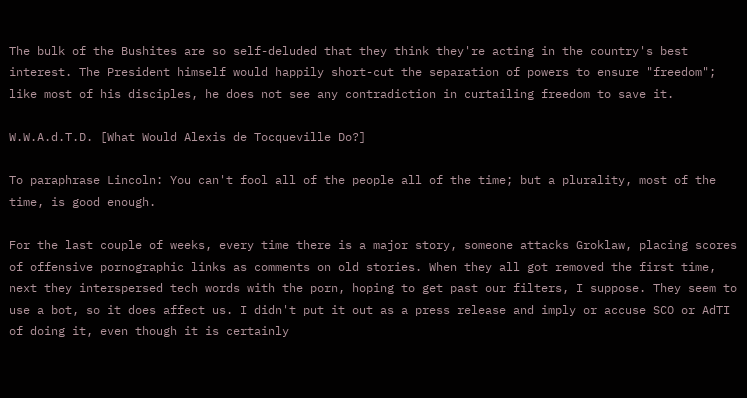The bulk of the Bushites are so self-deluded that they think they're acting in the country's best interest. The President himself would happily short-cut the separation of powers to ensure "freedom"; like most of his disciples, he does not see any contradiction in curtailing freedom to save it.

W.W.A.d.T.D. [What Would Alexis de Tocqueville Do?]

To paraphrase Lincoln: You can't fool all of the people all of the time; but a plurality, most of the time, is good enough.

For the last couple of weeks, every time there is a major story, someone attacks Groklaw, placing scores of offensive pornographic links as comments on old stories. When they all got removed the first time, next they interspersed tech words with the porn, hoping to get past our filters, I suppose. They seem to use a bot, so it does affect us. I didn't put it out as a press release and imply or accuse SCO or AdTI of doing it, even though it is certainly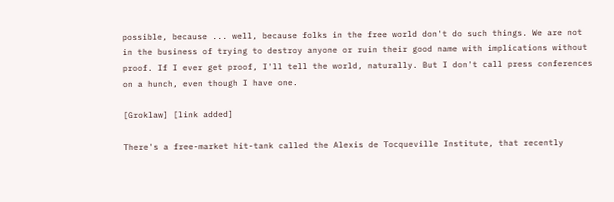possible, because ... well, because folks in the free world don't do such things. We are not in the business of trying to destroy anyone or ruin their good name with implications without proof. If I ever get proof, I'll tell the world, naturally. But I don't call press conferences on a hunch, even though I have one.

[Groklaw] [link added]

There's a free-market hit-tank called the Alexis de Tocqueville Institute, that recently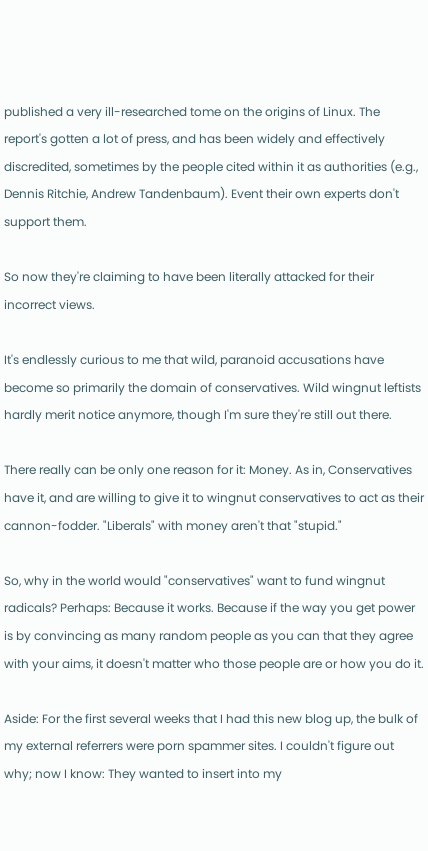published a very ill-researched tome on the origins of Linux. The report's gotten a lot of press, and has been widely and effectively discredited, sometimes by the people cited within it as authorities (e.g., Dennis Ritchie, Andrew Tandenbaum). Event their own experts don't support them.

So now they're claiming to have been literally attacked for their incorrect views.

It's endlessly curious to me that wild, paranoid accusations have become so primarily the domain of conservatives. Wild wingnut leftists hardly merit notice anymore, though I'm sure they're still out there.

There really can be only one reason for it: Money. As in, Conservatives have it, and are willing to give it to wingnut conservatives to act as their cannon-fodder. "Liberals" with money aren't that "stupid."

So, why in the world would "conservatives" want to fund wingnut radicals? Perhaps: Because it works. Because if the way you get power is by convincing as many random people as you can that they agree with your aims, it doesn't matter who those people are or how you do it.

Aside: For the first several weeks that I had this new blog up, the bulk of my external referrers were porn spammer sites. I couldn't figure out why; now I know: They wanted to insert into my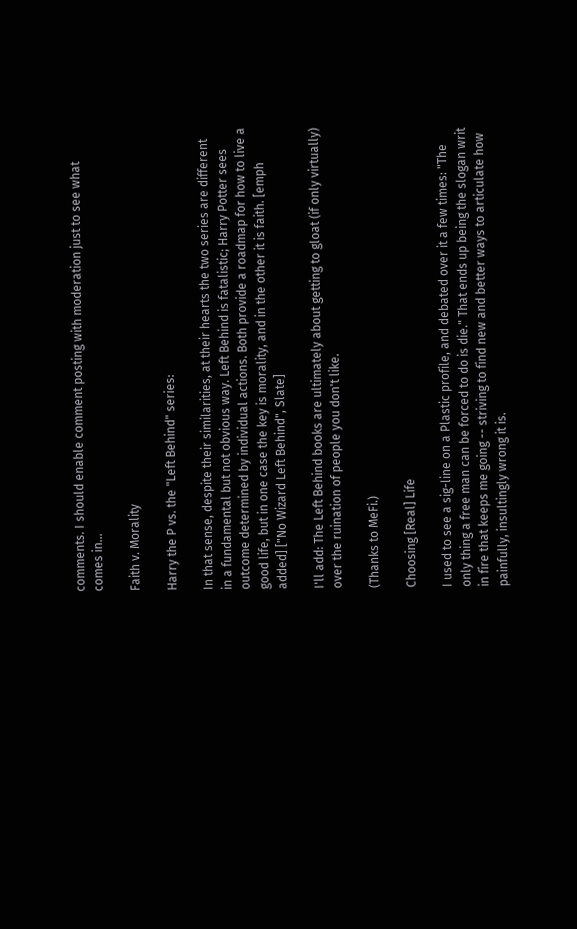comments. I should enable comment posting with moderation just to see what comes in...

Faith v. Morality

Harry the P vs. the "Left Behind" series:

In that sense, despite their similarities, at their hearts the two series are different in a fundamental but not obvious way. Left Behind is fatalistic; Harry Potter sees outcome determined by individual actions. Both provide a roadmap for how to live a good life, but in one case the key is morality, and in the other it is faith. [emph added] ["No Wizard Left Behind", Slate]

I'll add: The Left Behind books are ultimately about getting to gloat (if only virtually) over the ruination of people you don't like.

(Thanks to MeFi.)

Choosing [Real] Life

I used to see a sig-line on a Plastic profile, and debated over it a few times: "The only thing a free man can be forced to do is die." That ends up being the slogan writ in fire that keeps me going -- striving to find new and better ways to articulate how painfully, insultingly wrong it is.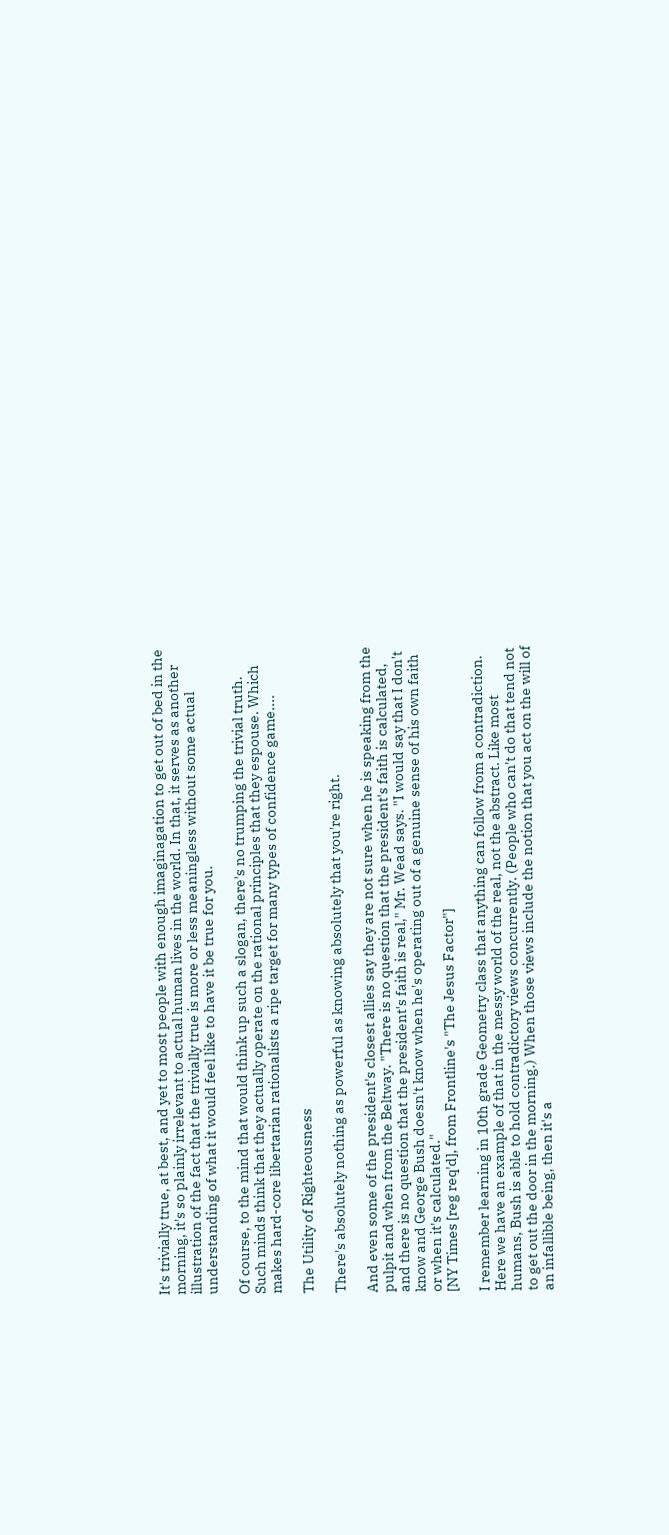It's trivially true, at best, and yet to most people with enough imaginagation to get out of bed in the morning, it's so plainly irrelevant to actual human lives in the world. In that, it serves as another illustration of the fact that the trivially true is more or less meaningless without some actual understanding of what it would feel like to have it be true for you.

Of course, to the mind that would think up such a slogan, there's no trumping the trivial truth. Such minds think that they actually operate on the rational principles that they espouse. Which makes hard-core libertarian rationalists a ripe target for many types of confidence game....

The Utility of Righteousness

There's absolutely nothing as powerful as knowing absolutely that you're right.

And even some of the president's closest allies say they are not sure when he is speaking from the pulpit and when from the Beltway. "There is no question that the president's faith is calculated, and there is no question that the president's faith is real," Mr. Wead says. "I would say that I don't know and George Bush doesn't know when he's operating out of a genuine sense of his own faith or when it's calculated."
[NY Times [reg req'd], from Frontline's "The Jesus Factor"]

I remember learning in 10th grade Geometry class that anything can follow from a contradiction. Here we have an example of that in the messy world of the real, not the abstract. Like most humans, Bush is able to hold contradictory views concurrently. (People who can't do that tend not to get out the door in the morning.) When those views include the notion that you act on the will of an infallible being, then it's a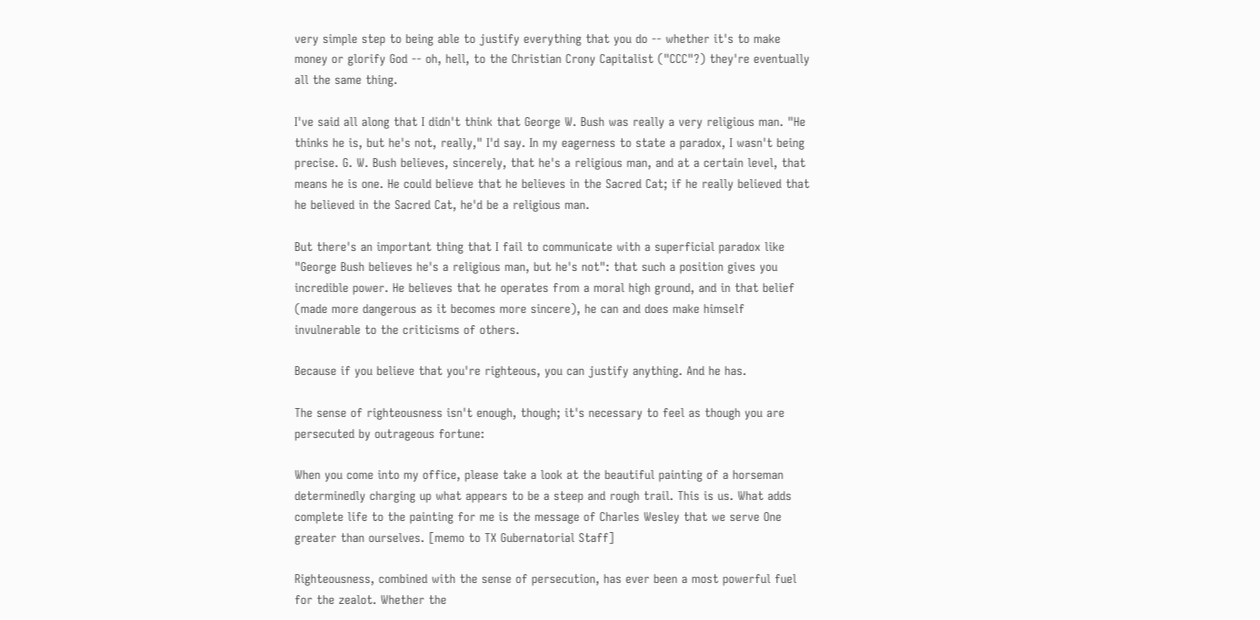very simple step to being able to justify everything that you do -- whether it's to make money or glorify God -- oh, hell, to the Christian Crony Capitalist ("CCC"?) they're eventually all the same thing.

I've said all along that I didn't think that George W. Bush was really a very religious man. "He thinks he is, but he's not, really," I'd say. In my eagerness to state a paradox, I wasn't being precise. G. W. Bush believes, sincerely, that he's a religious man, and at a certain level, that means he is one. He could believe that he believes in the Sacred Cat; if he really believed that he believed in the Sacred Cat, he'd be a religious man.

But there's an important thing that I fail to communicate with a superficial paradox like "George Bush believes he's a religious man, but he's not": that such a position gives you incredible power. He believes that he operates from a moral high ground, and in that belief (made more dangerous as it becomes more sincere), he can and does make himself invulnerable to the criticisms of others.

Because if you believe that you're righteous, you can justify anything. And he has.

The sense of righteousness isn't enough, though; it's necessary to feel as though you are persecuted by outrageous fortune:

When you come into my office, please take a look at the beautiful painting of a horseman determinedly charging up what appears to be a steep and rough trail. This is us. What adds complete life to the painting for me is the message of Charles Wesley that we serve One greater than ourselves. [memo to TX Gubernatorial Staff]

Righteousness, combined with the sense of persecution, has ever been a most powerful fuel for the zealot. Whether the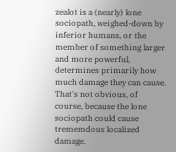zealot is a (nearly) lone sociopath, weighed-down by inferior humans, or the member of something larger and more powerful, determines primarily how much damage they can cause. That's not obvious, of course, because the lone sociopath could cause trememdous localized damage.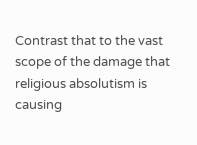Contrast that to the vast scope of the damage that religious absolutism is causing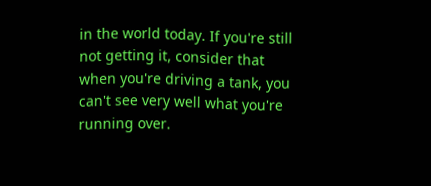in the world today. If you're still not getting it, consider that when you're driving a tank, you can't see very well what you're running over.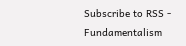Subscribe to RSS - Fundamentalism